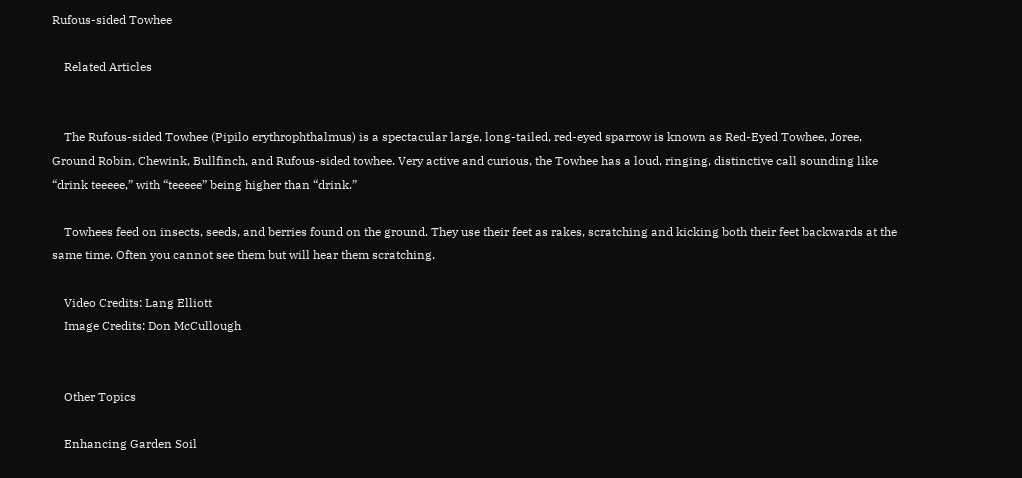Rufous-sided Towhee

    Related Articles


    The Rufous-sided Towhee (Pipilo erythrophthalmus) is a spectacular large, long-tailed, red-eyed sparrow is known as Red-Eyed Towhee, Joree, Ground Robin, Chewink, Bullfinch, and Rufous-sided towhee. Very active and curious, the Towhee has a loud, ringing, distinctive call sounding like “drink teeeee,” with “teeeee” being higher than “drink.”

    Towhees feed on insects, seeds, and berries found on the ground. They use their feet as rakes, scratching and kicking both their feet backwards at the same time. Often you cannot see them but will hear them scratching.

    Video Credits: Lang Elliott
    Image Credits: Don McCullough


    Other Topics

    Enhancing Garden Soil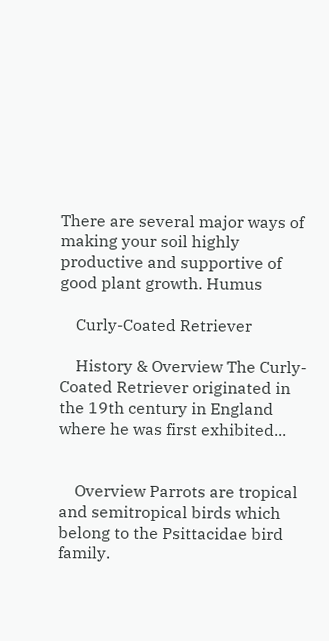There are several major ways of making your soil highly productive and supportive of good plant growth. Humus

    Curly-Coated Retriever

    History & Overview The Curly-Coated Retriever originated in the 19th century in England where he was first exhibited...


    Overview Parrots are tropical and semitropical birds which belong to the Psittacidae bird family.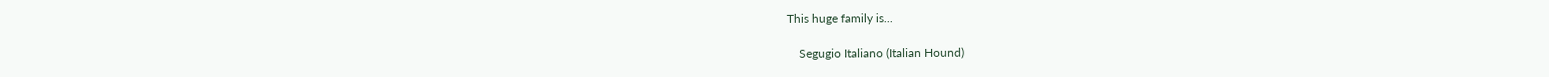This huge family is...

    Segugio Italiano (Italian Hound)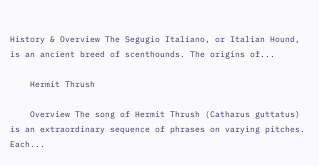History & Overview The Segugio Italiano, or Italian Hound, is an ancient breed of scenthounds. The origins of...

    Hermit Thrush

    Overview The song of Hermit Thrush (Catharus guttatus) is an extraordinary sequence of phrases on varying pitches. Each...